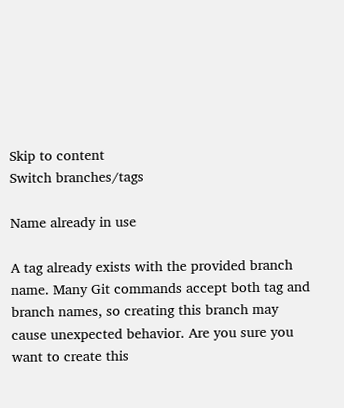Skip to content
Switch branches/tags

Name already in use

A tag already exists with the provided branch name. Many Git commands accept both tag and branch names, so creating this branch may cause unexpected behavior. Are you sure you want to create this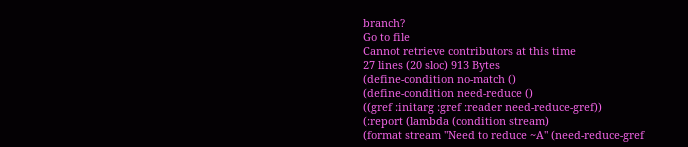branch?
Go to file
Cannot retrieve contributors at this time
27 lines (20 sloc) 913 Bytes
(define-condition no-match ()
(define-condition need-reduce ()
((gref :initarg :gref :reader need-reduce-gref))
(:report (lambda (condition stream)
(format stream "Need to reduce ~A" (need-reduce-gref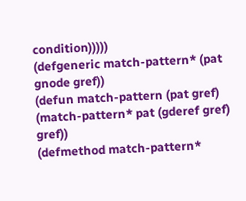condition)))))
(defgeneric match-pattern* (pat gnode gref))
(defun match-pattern (pat gref)
(match-pattern* pat (gderef gref) gref))
(defmethod match-pattern*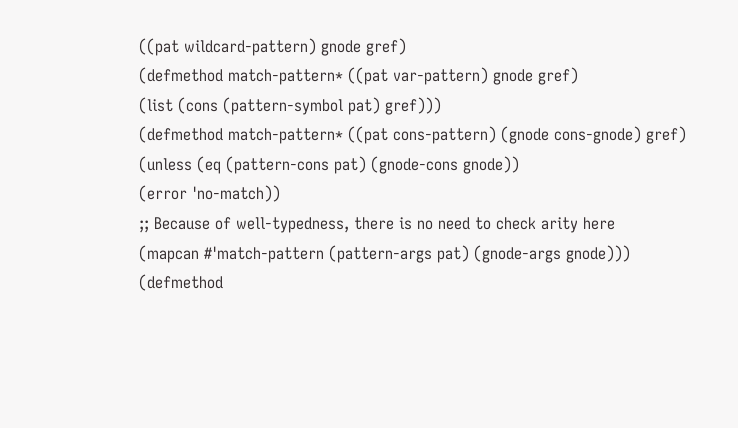((pat wildcard-pattern) gnode gref)
(defmethod match-pattern* ((pat var-pattern) gnode gref)
(list (cons (pattern-symbol pat) gref)))
(defmethod match-pattern* ((pat cons-pattern) (gnode cons-gnode) gref)
(unless (eq (pattern-cons pat) (gnode-cons gnode))
(error 'no-match))
;; Because of well-typedness, there is no need to check arity here
(mapcan #'match-pattern (pattern-args pat) (gnode-args gnode)))
(defmethod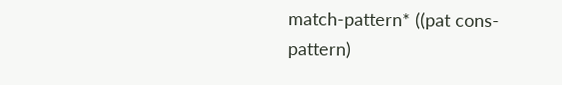match-pattern* ((pat cons-pattern)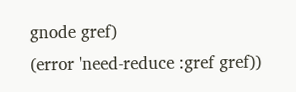gnode gref)
(error 'need-reduce :gref gref))